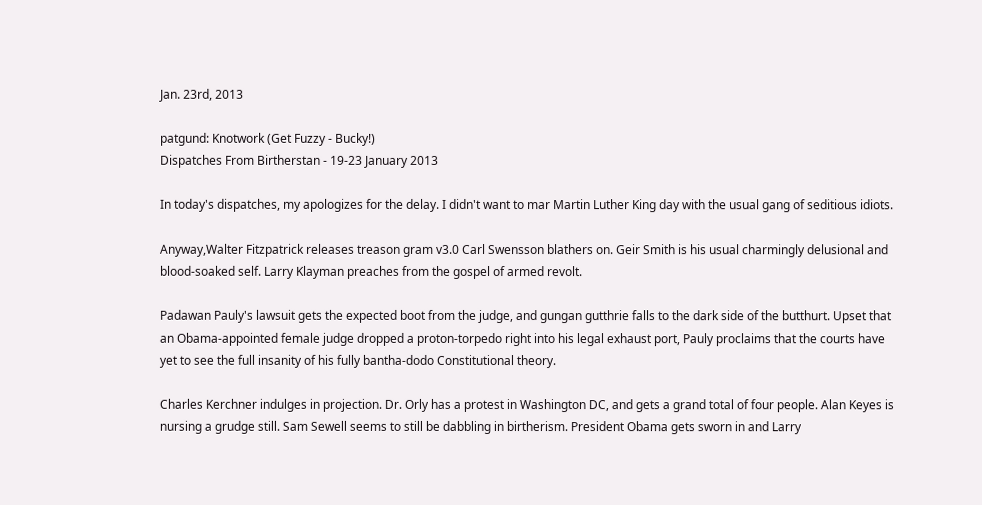Jan. 23rd, 2013

patgund: Knotwork (Get Fuzzy - Bucky!)
Dispatches From Birtherstan - 19-23 January 2013

In today's dispatches, my apologizes for the delay. I didn't want to mar Martin Luther King day with the usual gang of seditious idiots.

Anyway,Walter Fitzpatrick releases treason gram v3.0 Carl Swensson blathers on. Geir Smith is his usual charmingly delusional and blood-soaked self. Larry Klayman preaches from the gospel of armed revolt.

Padawan Pauly's lawsuit gets the expected boot from the judge, and gungan gutthrie falls to the dark side of the butthurt. Upset that an Obama-appointed female judge dropped a proton-torpedo right into his legal exhaust port, Pauly proclaims that the courts have yet to see the full insanity of his fully bantha-dodo Constitutional theory.

Charles Kerchner indulges in projection. Dr. Orly has a protest in Washington DC, and gets a grand total of four people. Alan Keyes is nursing a grudge still. Sam Sewell seems to still be dabbling in birtherism. President Obama gets sworn in and Larry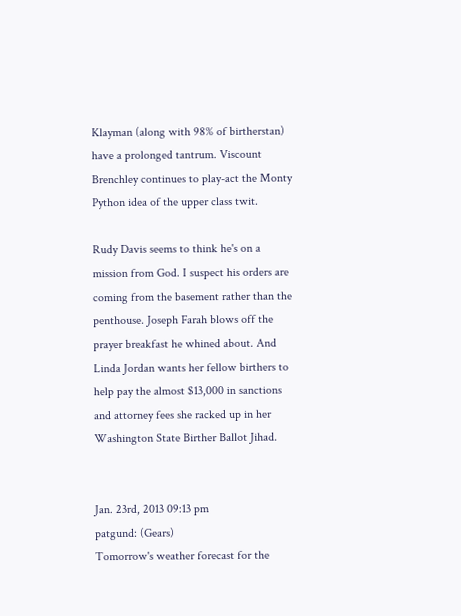Klayman (along with 98% of birtherstan) have a prolonged tantrum. Viscount Brenchley continues to play-act the Monty Python idea of the upper class twit.

Rudy Davis seems to think he's on a mission from God. I suspect his orders are coming from the basement rather than the penthouse. Joseph Farah blows off the prayer breakfast he whined about. And Linda Jordan wants her fellow birthers to help pay the almost $13,000 in sanctions and attorney fees she racked up in her Washington State Birther Ballot Jihad.


Jan. 23rd, 2013 09:13 pm
patgund: (Gears)
Tomorrow's weather forecast for the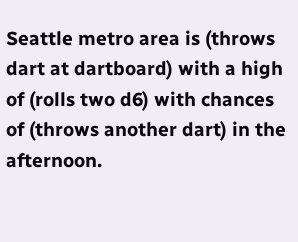Seattle metro area is (throws dart at dartboard) with a high of (rolls two d6) with chances of (throws another dart) in the afternoon.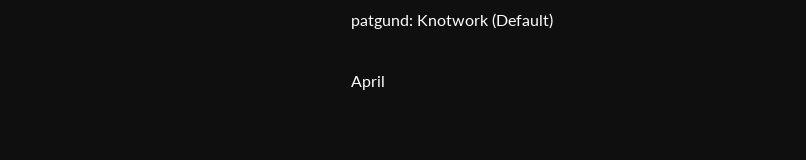patgund: Knotwork (Default)

April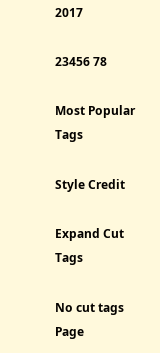2017

23456 78

Most Popular Tags

Style Credit

Expand Cut Tags

No cut tags
Page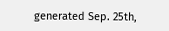generated Sep. 25th,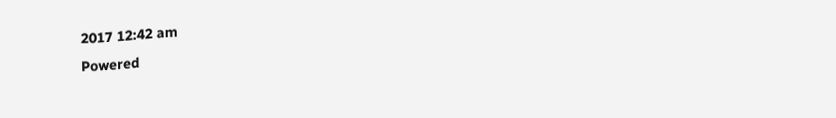2017 12:42 am
Powered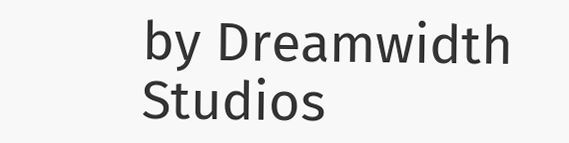by Dreamwidth Studios